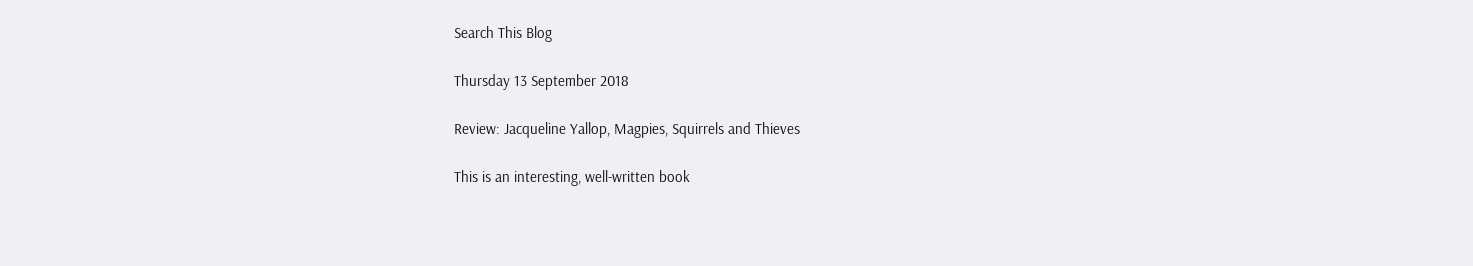Search This Blog

Thursday 13 September 2018

Review: Jacqueline Yallop, Magpies, Squirrels and Thieves

This is an interesting, well-written book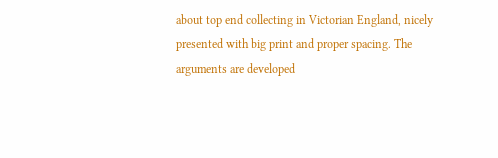about top end collecting in Victorian England, nicely presented with big print and proper spacing. The arguments are developed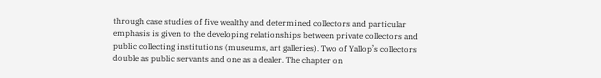through case studies of five wealthy and determined collectors and particular emphasis is given to the developing relationships between private collectors and public collecting institutions (museums, art galleries). Two of Yallop’s collectors double as public servants and one as a dealer. The chapter on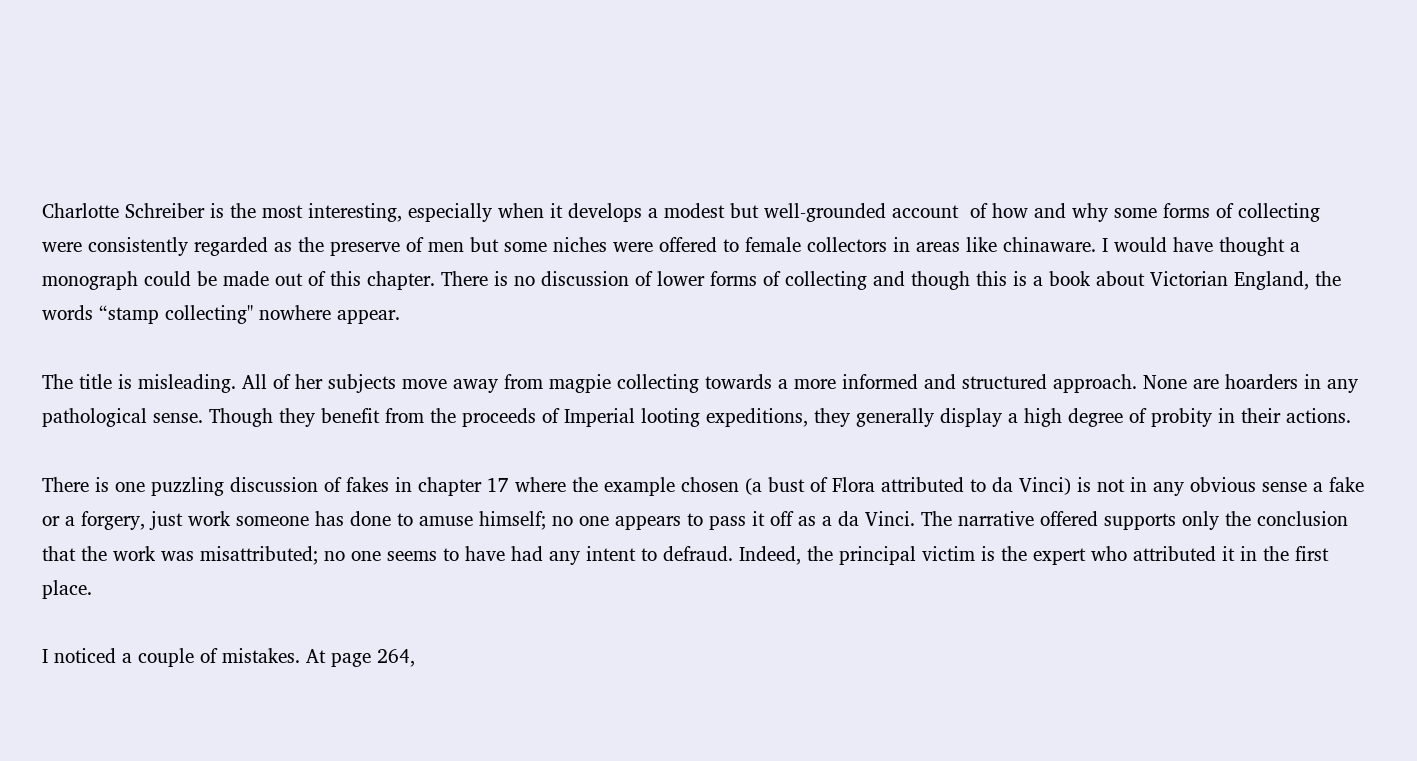Charlotte Schreiber is the most interesting, especially when it develops a modest but well-grounded account  of how and why some forms of collecting were consistently regarded as the preserve of men but some niches were offered to female collectors in areas like chinaware. I would have thought a monograph could be made out of this chapter. There is no discussion of lower forms of collecting and though this is a book about Victorian England, the words “stamp collecting" nowhere appear.

The title is misleading. All of her subjects move away from magpie collecting towards a more informed and structured approach. None are hoarders in any pathological sense. Though they benefit from the proceeds of Imperial looting expeditions, they generally display a high degree of probity in their actions.

There is one puzzling discussion of fakes in chapter 17 where the example chosen (a bust of Flora attributed to da Vinci) is not in any obvious sense a fake or a forgery, just work someone has done to amuse himself; no one appears to pass it off as a da Vinci. The narrative offered supports only the conclusion that the work was misattributed; no one seems to have had any intent to defraud. Indeed, the principal victim is the expert who attributed it in the first place.

I noticed a couple of mistakes. At page 264,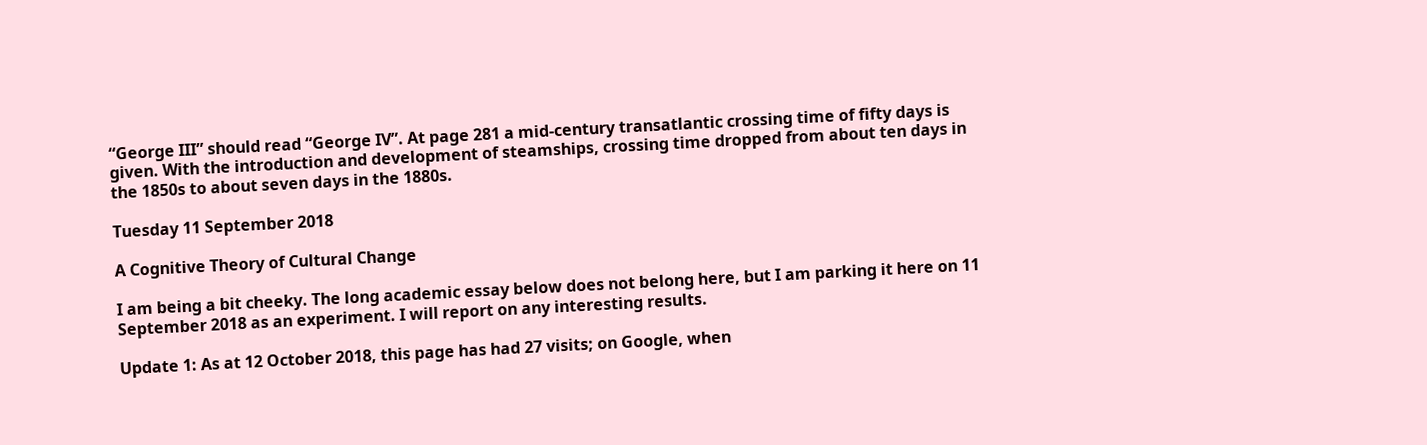“George III” should read “George IV”. At page 281 a mid-century transatlantic crossing time of fifty days is given. With the introduction and development of steamships, crossing time dropped from about ten days in the 1850s to about seven days in the 1880s.

Tuesday 11 September 2018

A Cognitive Theory of Cultural Change

I am being a bit cheeky. The long academic essay below does not belong here, but I am parking it here on 11 September 2018 as an experiment. I will report on any interesting results.

Update 1: As at 12 October 2018, this page has had 27 visits; on Google, when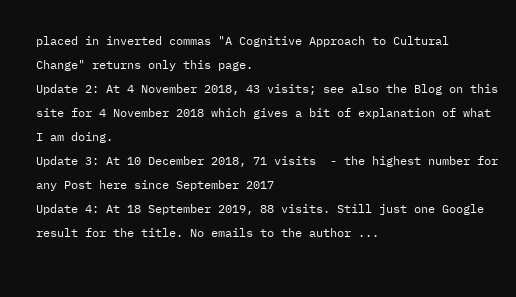placed in inverted commas "A Cognitive Approach to Cultural Change" returns only this page.
Update 2: At 4 November 2018, 43 visits; see also the Blog on this site for 4 November 2018 which gives a bit of explanation of what I am doing.
Update 3: At 10 December 2018, 71 visits  - the highest number for any Post here since September 2017
Update 4: At 18 September 2019, 88 visits. Still just one Google result for the title. No emails to the author ...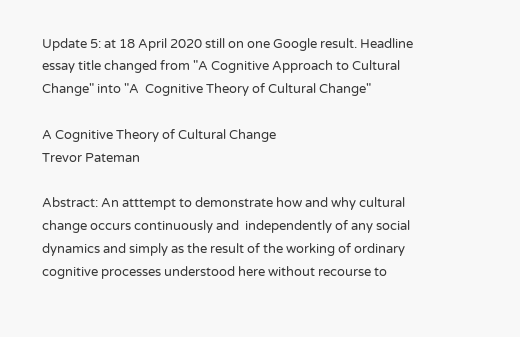Update 5: at 18 April 2020 still on one Google result. Headline essay title changed from "A Cognitive Approach to Cultural Change" into "A  Cognitive Theory of Cultural Change"

A Cognitive Theory of Cultural Change
Trevor Pateman

Abstract: An atttempt to demonstrate how and why cultural change occurs continuously and  independently of any social dynamics and simply as the result of the working of ordinary cognitive processes understood here without recourse to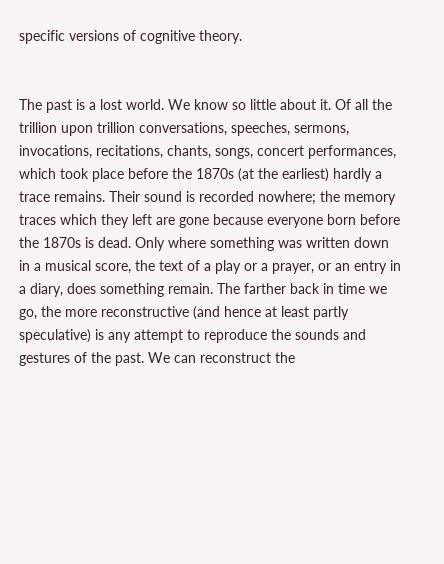specific versions of cognitive theory.


The past is a lost world. We know so little about it. Of all the trillion upon trillion conversations, speeches, sermons, invocations, recitations, chants, songs, concert performances, which took place before the 1870s (at the earliest) hardly a trace remains. Their sound is recorded nowhere; the memory traces which they left are gone because everyone born before the 1870s is dead. Only where something was written down in a musical score, the text of a play or a prayer, or an entry in a diary, does something remain. The farther back in time we go, the more reconstructive (and hence at least partly speculative) is any attempt to reproduce the sounds and gestures of the past. We can reconstruct the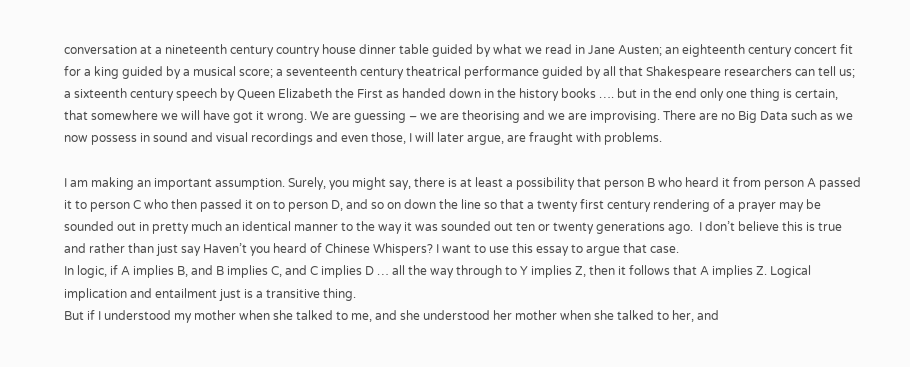conversation at a nineteenth century country house dinner table guided by what we read in Jane Austen; an eighteenth century concert fit for a king guided by a musical score; a seventeenth century theatrical performance guided by all that Shakespeare researchers can tell us; a sixteenth century speech by Queen Elizabeth the First as handed down in the history books …. but in the end only one thing is certain, that somewhere we will have got it wrong. We are guessing – we are theorising and we are improvising. There are no Big Data such as we now possess in sound and visual recordings and even those, I will later argue, are fraught with problems.

I am making an important assumption. Surely, you might say, there is at least a possibility that person B who heard it from person A passed it to person C who then passed it on to person D, and so on down the line so that a twenty first century rendering of a prayer may be sounded out in pretty much an identical manner to the way it was sounded out ten or twenty generations ago.  I don’t believe this is true and rather than just say Haven’t you heard of Chinese Whispers? I want to use this essay to argue that case.
In logic, if A implies B, and B implies C, and C implies D … all the way through to Y implies Z, then it follows that A implies Z. Logical implication and entailment just is a transitive thing.
But if I understood my mother when she talked to me, and she understood her mother when she talked to her, and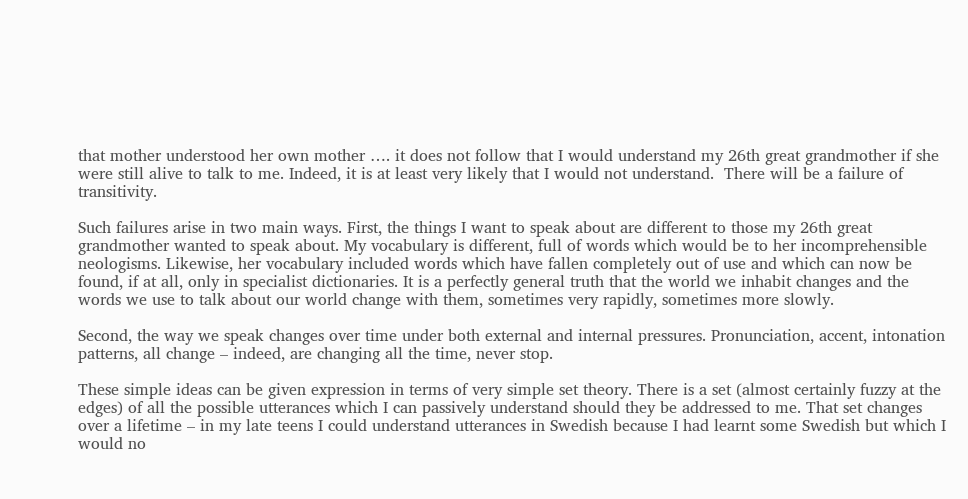that mother understood her own mother …. it does not follow that I would understand my 26th great grandmother if she were still alive to talk to me. Indeed, it is at least very likely that I would not understand.  There will be a failure of transitivity.

Such failures arise in two main ways. First, the things I want to speak about are different to those my 26th great grandmother wanted to speak about. My vocabulary is different, full of words which would be to her incomprehensible neologisms. Likewise, her vocabulary included words which have fallen completely out of use and which can now be found, if at all, only in specialist dictionaries. It is a perfectly general truth that the world we inhabit changes and the words we use to talk about our world change with them, sometimes very rapidly, sometimes more slowly.

Second, the way we speak changes over time under both external and internal pressures. Pronunciation, accent, intonation patterns, all change – indeed, are changing all the time, never stop.

These simple ideas can be given expression in terms of very simple set theory. There is a set (almost certainly fuzzy at the edges) of all the possible utterances which I can passively understand should they be addressed to me. That set changes over a lifetime – in my late teens I could understand utterances in Swedish because I had learnt some Swedish but which I would no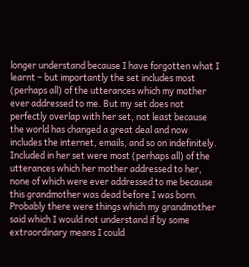longer understand because I have forgotten what I learnt – but importantly the set includes most (perhaps all) of the utterances which my mother ever addressed to me. But my set does not perfectly overlap with her set, not least because the world has changed a great deal and now includes the internet, emails, and so on indefinitely. Included in her set were most (perhaps all) of the utterances which her mother addressed to her, none of which were ever addressed to me because this grandmother was dead before I was born. Probably there were things which my grandmother said which I would not understand if by some extraordinary means I could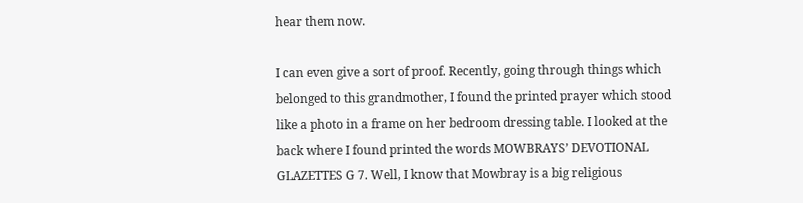hear them now.

I can even give a sort of proof. Recently, going through things which belonged to this grandmother, I found the printed prayer which stood like a photo in a frame on her bedroom dressing table. I looked at the back where I found printed the words MOWBRAYS’ DEVOTIONAL GLAZETTES G 7. Well, I know that Mowbray is a big religious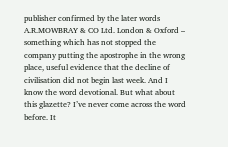publisher confirmed by the later words A.R.MOWBRAY & CO Ltd. London & Oxford – something which has not stopped the company putting the apostrophe in the wrong place, useful evidence that the decline of civilisation did not begin last week. And I know the word devotional. But what about this glazette? I’ve never come across the word before. It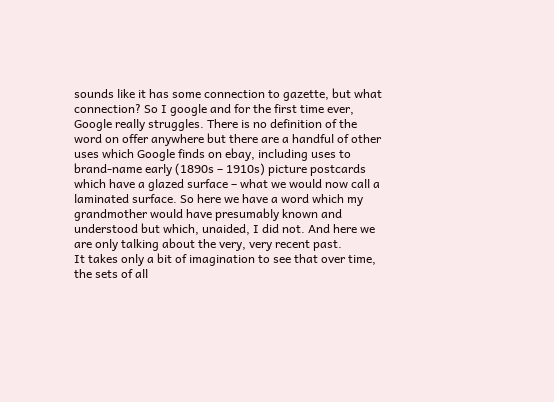sounds like it has some connection to gazette, but what connection? So I google and for the first time ever, Google really struggles. There is no definition of the word on offer anywhere but there are a handful of other uses which Google finds on ebay, including uses to brand-name early (1890s – 1910s) picture postcards which have a glazed surface – what we would now call a laminated surface. So here we have a word which my grandmother would have presumably known and understood but which, unaided, I did not. And here we are only talking about the very, very recent past.
It takes only a bit of imagination to see that over time, the sets of all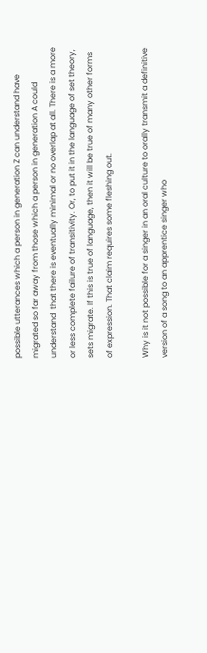possible utterances which a person in generation Z can understand have migrated so far away from those which a person in generation A could understand  that there is eventually minimal or no overlap at all. There is a more or less complete failure of transitivity. Or, to put it in the language of set theory, sets migrate. If this is true of language, then it will be true of many other forms of expression. That claim requires some fleshing out.

Why is it not possible for a singer in an oral culture to orally transmit a definitive version of a song to an apprentice singer who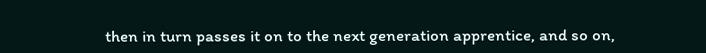then in turn passes it on to the next generation apprentice, and so on,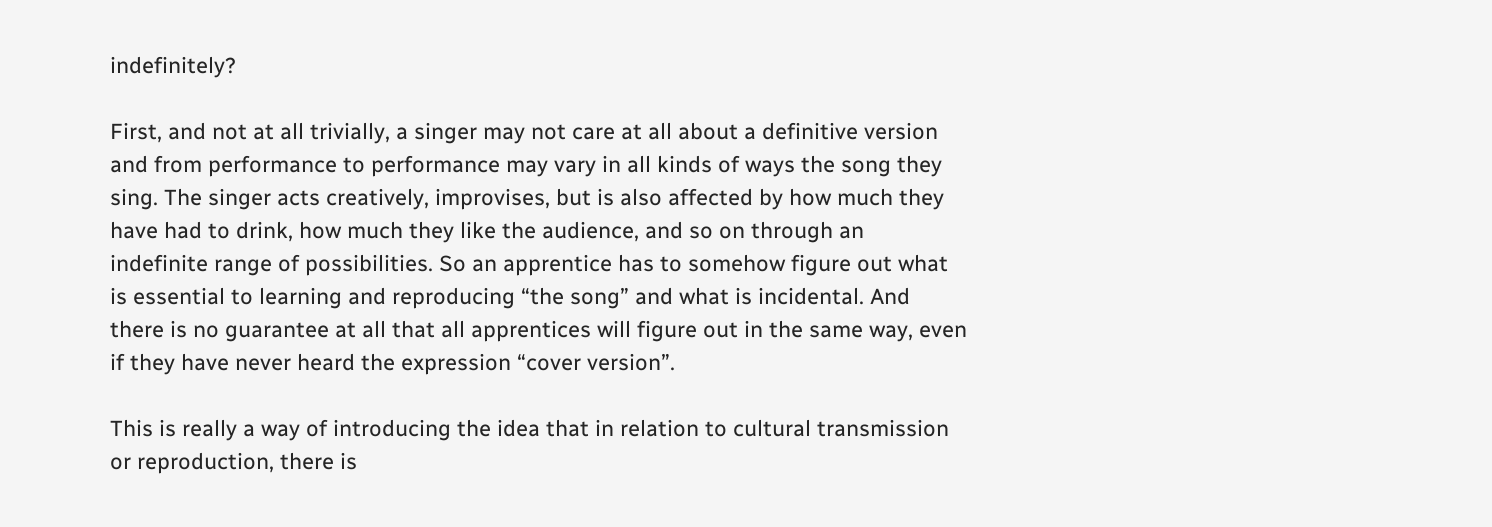indefinitely?

First, and not at all trivially, a singer may not care at all about a definitive version and from performance to performance may vary in all kinds of ways the song they sing. The singer acts creatively, improvises, but is also affected by how much they have had to drink, how much they like the audience, and so on through an indefinite range of possibilities. So an apprentice has to somehow figure out what is essential to learning and reproducing “the song” and what is incidental. And there is no guarantee at all that all apprentices will figure out in the same way, even if they have never heard the expression “cover version”.

This is really a way of introducing the idea that in relation to cultural transmission or reproduction, there is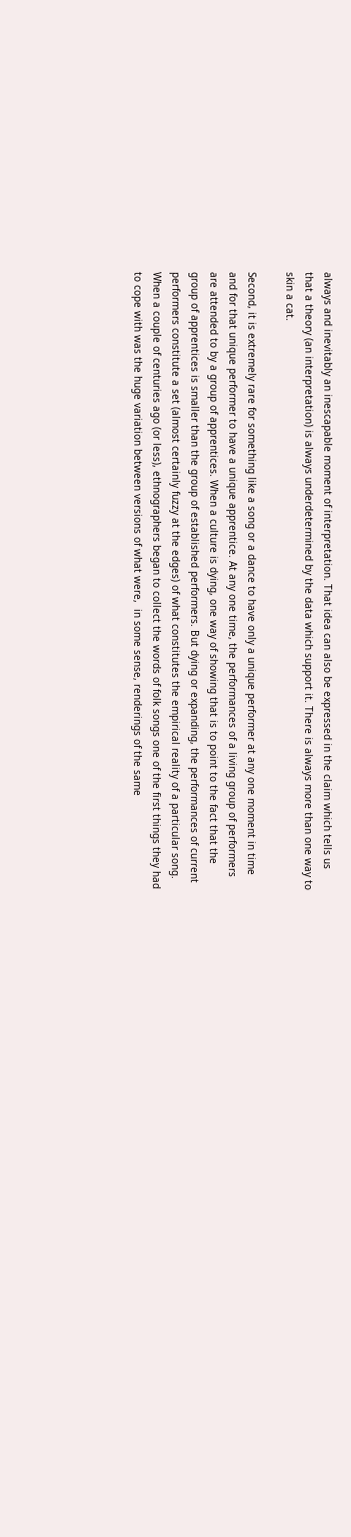always and inevitably an inescapable moment of interpretation. That idea can also be expressed in the claim which tells us that a theory (an interpretation) is always underdetermined by the data which support it. There is always more than one way to skin a cat.

Second, it is extremely rare for something like a song or a dance to have only a unique performer at any one moment in time and for that unique performer to have a unique apprentice. At any one time, the performances of a living group of performers are attended to by a group of apprentices. When a culture is dying, one way of showing that is to point to the fact that the group of apprentices is smaller than the group of established performers. But dying or expanding, the performances of current performers constitute a set (almost certainly fuzzy at the edges) of what constitutes the empirical reality of a particular song. When a couple of centuries ago (or less), ethnographers began to collect the words of folk songs one of the first things they had to cope with was the huge variation between versions of what were,  in some sense, renderings of the same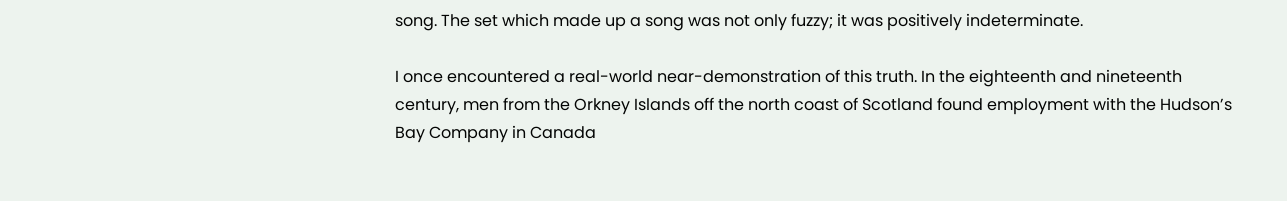song. The set which made up a song was not only fuzzy; it was positively indeterminate.

I once encountered a real-world near-demonstration of this truth. In the eighteenth and nineteenth century, men from the Orkney Islands off the north coast of Scotland found employment with the Hudson’s Bay Company in Canada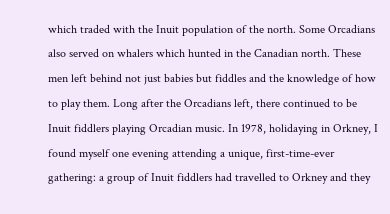which traded with the Inuit population of the north. Some Orcadians also served on whalers which hunted in the Canadian north. These men left behind not just babies but fiddles and the knowledge of how to play them. Long after the Orcadians left, there continued to be Inuit fiddlers playing Orcadian music. In 1978, holidaying in Orkney, I found myself one evening attending a unique, first-time-ever gathering: a group of Inuit fiddlers had travelled to Orkney and they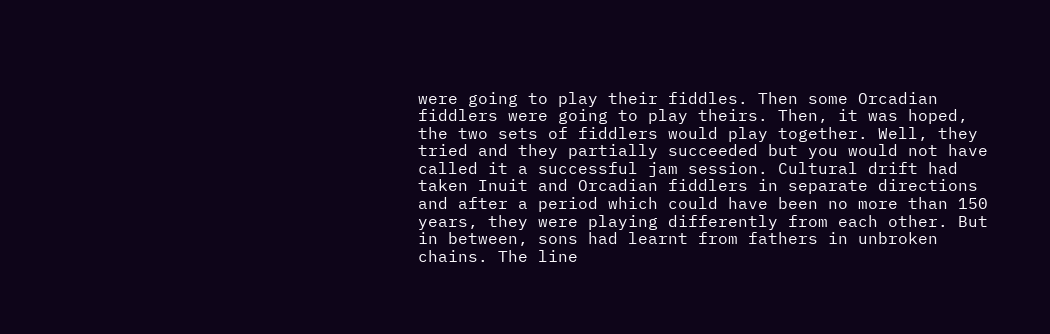were going to play their fiddles. Then some Orcadian fiddlers were going to play theirs. Then, it was hoped, the two sets of fiddlers would play together. Well, they tried and they partially succeeded but you would not have called it a successful jam session. Cultural drift had taken Inuit and Orcadian fiddlers in separate directions and after a period which could have been no more than 150 years, they were playing differently from each other. But in between, sons had learnt from fathers in unbroken chains. The line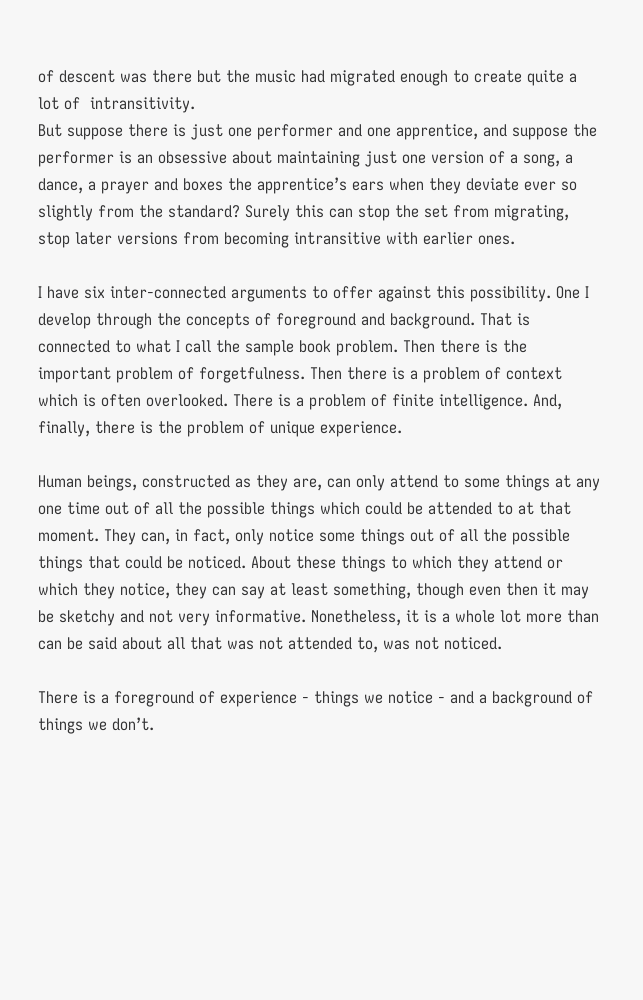of descent was there but the music had migrated enough to create quite a lot of  intransitivity.
But suppose there is just one performer and one apprentice, and suppose the performer is an obsessive about maintaining just one version of a song, a dance, a prayer and boxes the apprentice’s ears when they deviate ever so slightly from the standard? Surely this can stop the set from migrating, stop later versions from becoming intransitive with earlier ones.

I have six inter-connected arguments to offer against this possibility. One I develop through the concepts of foreground and background. That is connected to what I call the sample book problem. Then there is the important problem of forgetfulness. Then there is a problem of context which is often overlooked. There is a problem of finite intelligence. And, finally, there is the problem of unique experience.

Human beings, constructed as they are, can only attend to some things at any one time out of all the possible things which could be attended to at that moment. They can, in fact, only notice some things out of all the possible things that could be noticed. About these things to which they attend or which they notice, they can say at least something, though even then it may be sketchy and not very informative. Nonetheless, it is a whole lot more than can be said about all that was not attended to, was not noticed.

There is a foreground of experience - things we notice - and a background of things we don’t.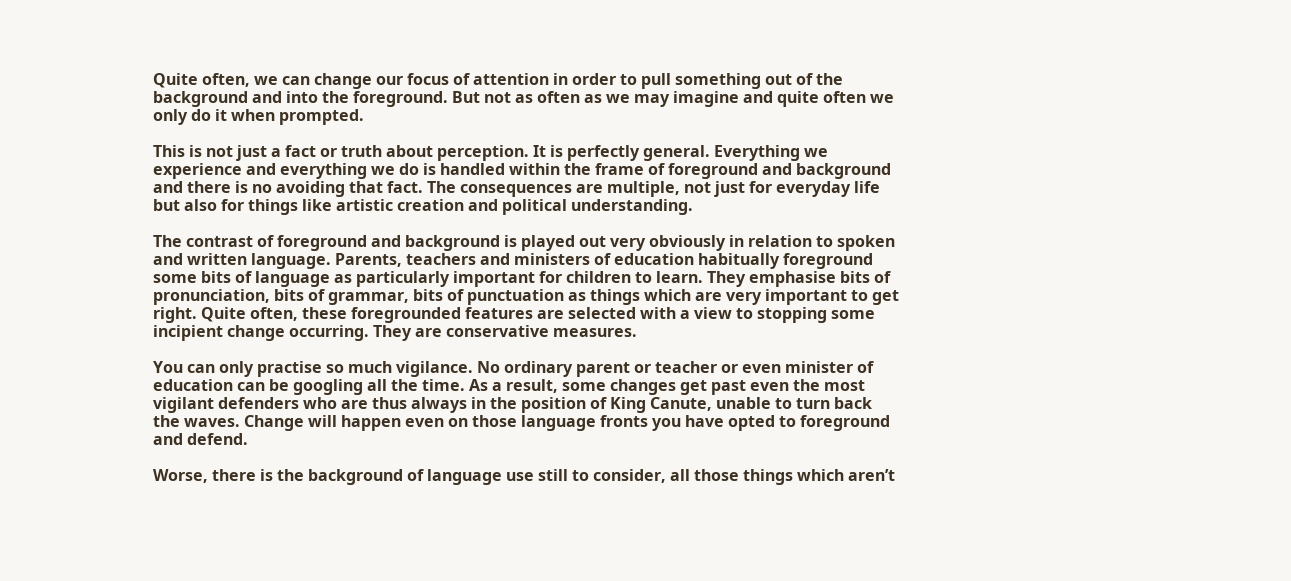Quite often, we can change our focus of attention in order to pull something out of the background and into the foreground. But not as often as we may imagine and quite often we only do it when prompted.

This is not just a fact or truth about perception. It is perfectly general. Everything we experience and everything we do is handled within the frame of foreground and background and there is no avoiding that fact. The consequences are multiple, not just for everyday life but also for things like artistic creation and political understanding.

The contrast of foreground and background is played out very obviously in relation to spoken and written language. Parents, teachers and ministers of education habitually foreground some bits of language as particularly important for children to learn. They emphasise bits of pronunciation, bits of grammar, bits of punctuation as things which are very important to get right. Quite often, these foregrounded features are selected with a view to stopping some incipient change occurring. They are conservative measures.

You can only practise so much vigilance. No ordinary parent or teacher or even minister of education can be googling all the time. As a result, some changes get past even the most vigilant defenders who are thus always in the position of King Canute, unable to turn back the waves. Change will happen even on those language fronts you have opted to foreground and defend.

Worse, there is the background of language use still to consider, all those things which aren’t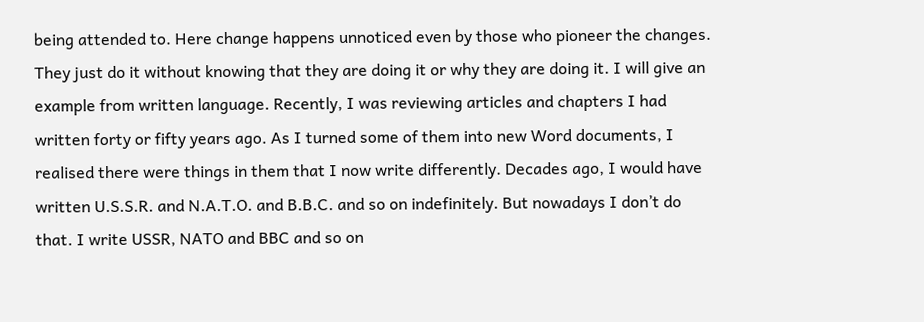being attended to. Here change happens unnoticed even by those who pioneer the changes. They just do it without knowing that they are doing it or why they are doing it. I will give an example from written language. Recently, I was reviewing articles and chapters I had written forty or fifty years ago. As I turned some of them into new Word documents, I realised there were things in them that I now write differently. Decades ago, I would have written U.S.S.R. and N.A.T.O. and B.B.C. and so on indefinitely. But nowadays I don’t do that. I write USSR, NATO and BBC and so on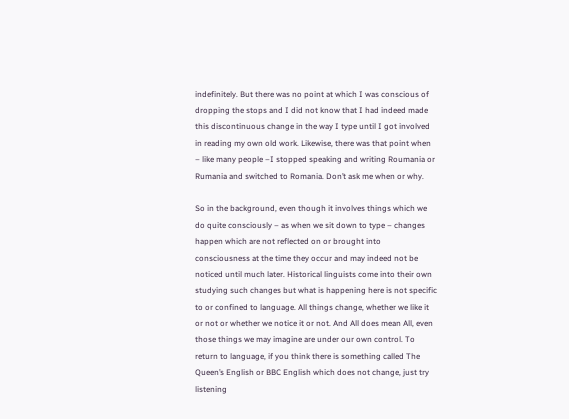indefinitely. But there was no point at which I was conscious of dropping the stops and I did not know that I had indeed made this discontinuous change in the way I type until I got involved in reading my own old work. Likewise, there was that point when – like many people –I stopped speaking and writing Roumania or Rumania and switched to Romania. Don’t ask me when or why.

So in the background, even though it involves things which we do quite consciously – as when we sit down to type – changes happen which are not reflected on or brought into consciousness at the time they occur and may indeed not be noticed until much later. Historical linguists come into their own studying such changes but what is happening here is not specific to or confined to language. All things change, whether we like it or not or whether we notice it or not. And All does mean All, even those things we may imagine are under our own control. To return to language, if you think there is something called The Queen’s English or BBC English which does not change, just try listening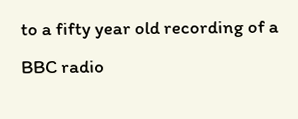to a fifty year old recording of a BBC radio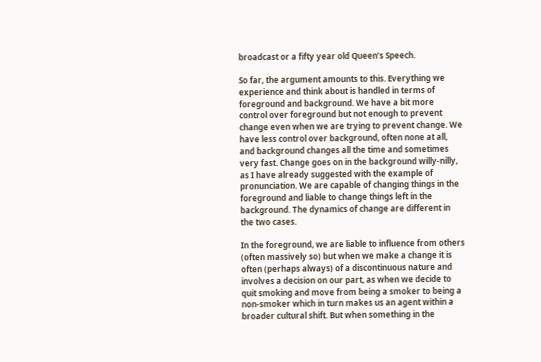broadcast or a fifty year old Queen’s Speech.

So far, the argument amounts to this. Everything we experience and think about is handled in terms of foreground and background. We have a bit more control over foreground but not enough to prevent change even when we are trying to prevent change. We have less control over background, often none at all, and background changes all the time and sometimes very fast. Change goes on in the background willy-nilly, as I have already suggested with the example of pronunciation. We are capable of changing things in the foreground and liable to change things left in the background. The dynamics of change are different in the two cases.

In the foreground, we are liable to influence from others (often massively so) but when we make a change it is often (perhaps always) of a discontinuous nature and involves a decision on our part, as when we decide to quit smoking and move from being a smoker to being a non-smoker which in turn makes us an agent within a broader cultural shift. But when something in the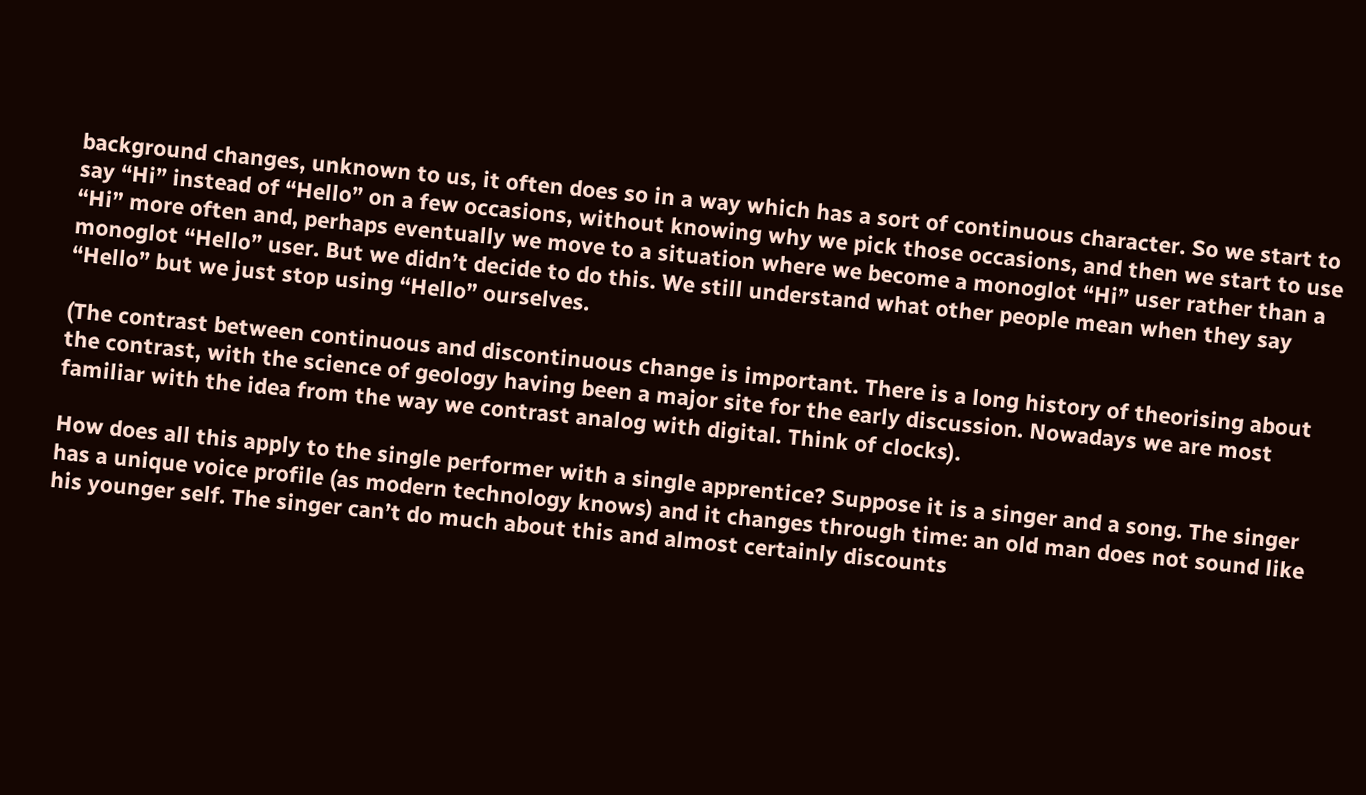background changes, unknown to us, it often does so in a way which has a sort of continuous character. So we start to say “Hi” instead of “Hello” on a few occasions, without knowing why we pick those occasions, and then we start to use “Hi” more often and, perhaps eventually we move to a situation where we become a monoglot “Hi” user rather than a monoglot “Hello” user. But we didn’t decide to do this. We still understand what other people mean when they say “Hello” but we just stop using “Hello” ourselves.

(The contrast between continuous and discontinuous change is important. There is a long history of theorising about the contrast, with the science of geology having been a major site for the early discussion. Nowadays we are most familiar with the idea from the way we contrast analog with digital. Think of clocks).

How does all this apply to the single performer with a single apprentice? Suppose it is a singer and a song. The singer has a unique voice profile (as modern technology knows) and it changes through time: an old man does not sound like his younger self. The singer can’t do much about this and almost certainly discounts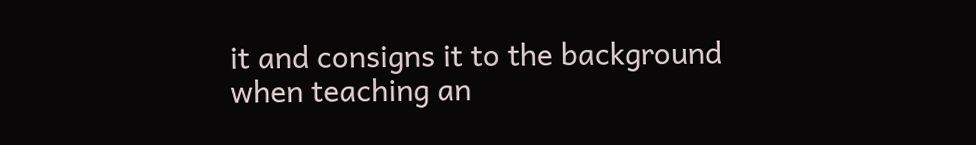it and consigns it to the background when teaching an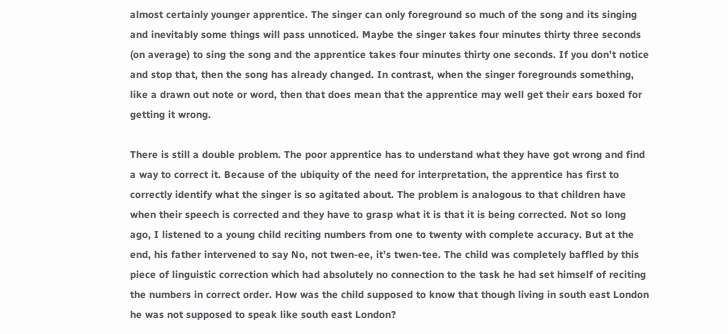almost certainly younger apprentice. The singer can only foreground so much of the song and its singing and inevitably some things will pass unnoticed. Maybe the singer takes four minutes thirty three seconds (on average) to sing the song and the apprentice takes four minutes thirty one seconds. If you don’t notice and stop that, then the song has already changed. In contrast, when the singer foregrounds something, like a drawn out note or word, then that does mean that the apprentice may well get their ears boxed for getting it wrong.

There is still a double problem. The poor apprentice has to understand what they have got wrong and find a way to correct it. Because of the ubiquity of the need for interpretation, the apprentice has first to correctly identify what the singer is so agitated about. The problem is analogous to that children have when their speech is corrected and they have to grasp what it is that it is being corrected. Not so long ago, I listened to a young child reciting numbers from one to twenty with complete accuracy. But at the end, his father intervened to say No, not twen-ee, it’s twen-tee. The child was completely baffled by this piece of linguistic correction which had absolutely no connection to the task he had set himself of reciting the numbers in correct order. How was the child supposed to know that though living in south east London he was not supposed to speak like south east London?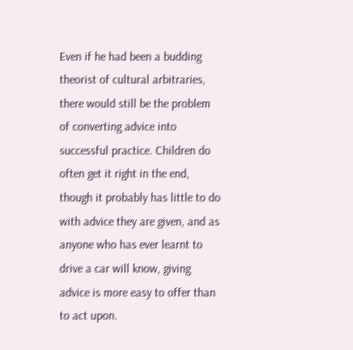Even if he had been a budding theorist of cultural arbitraries, there would still be the problem of converting advice into successful practice. Children do often get it right in the end, though it probably has little to do with advice they are given, and as anyone who has ever learnt to drive a car will know, giving advice is more easy to offer than to act upon.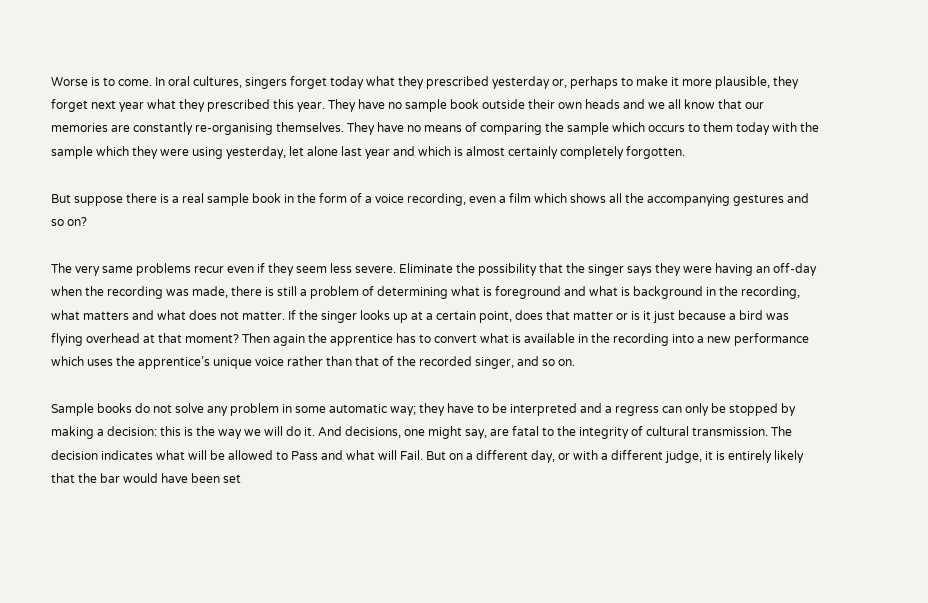Worse is to come. In oral cultures, singers forget today what they prescribed yesterday or, perhaps to make it more plausible, they forget next year what they prescribed this year. They have no sample book outside their own heads and we all know that our memories are constantly re-organising themselves. They have no means of comparing the sample which occurs to them today with the sample which they were using yesterday, let alone last year and which is almost certainly completely forgotten.

But suppose there is a real sample book in the form of a voice recording, even a film which shows all the accompanying gestures and so on?

The very same problems recur even if they seem less severe. Eliminate the possibility that the singer says they were having an off-day when the recording was made, there is still a problem of determining what is foreground and what is background in the recording, what matters and what does not matter. If the singer looks up at a certain point, does that matter or is it just because a bird was flying overhead at that moment? Then again the apprentice has to convert what is available in the recording into a new performance which uses the apprentice’s unique voice rather than that of the recorded singer, and so on.

Sample books do not solve any problem in some automatic way; they have to be interpreted and a regress can only be stopped by making a decision: this is the way we will do it. And decisions, one might say, are fatal to the integrity of cultural transmission. The decision indicates what will be allowed to Pass and what will Fail. But on a different day, or with a different judge, it is entirely likely that the bar would have been set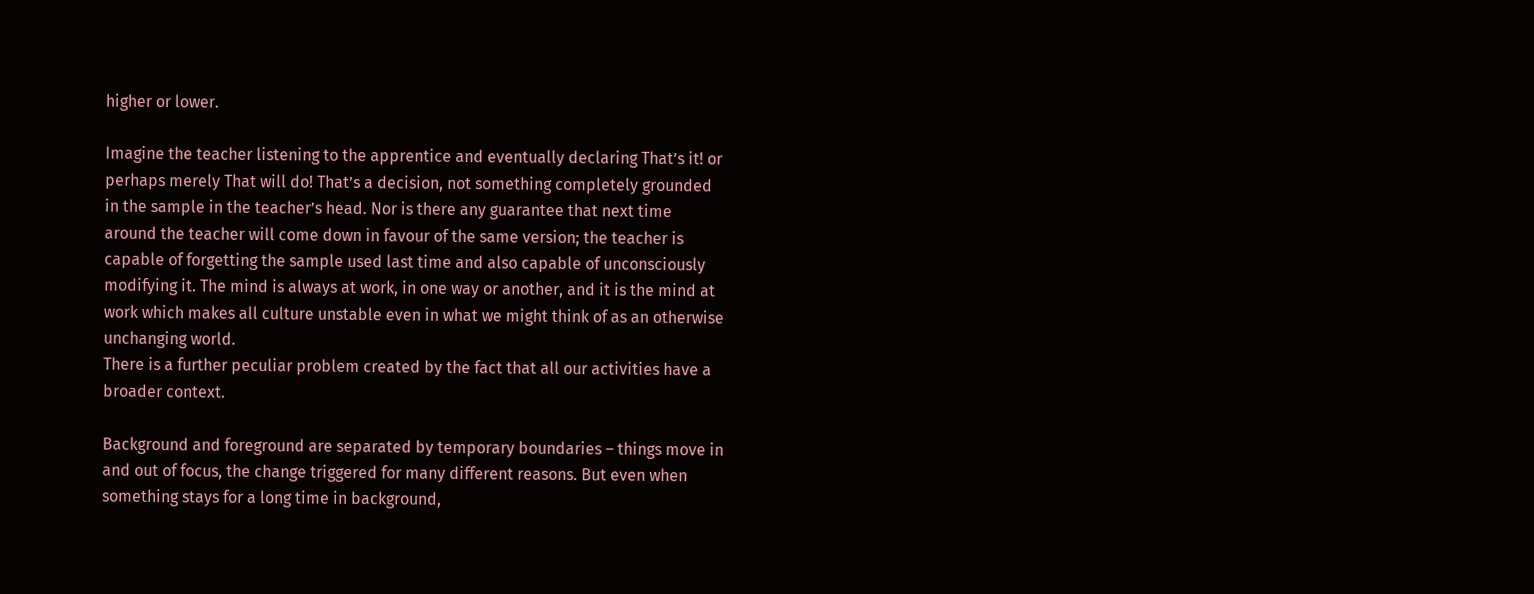higher or lower.

Imagine the teacher listening to the apprentice and eventually declaring That’s it! or perhaps merely That will do! That’s a decision, not something completely grounded in the sample in the teacher’s head. Nor is there any guarantee that next time around the teacher will come down in favour of the same version; the teacher is capable of forgetting the sample used last time and also capable of unconsciously modifying it. The mind is always at work, in one way or another, and it is the mind at work which makes all culture unstable even in what we might think of as an otherwise unchanging world.
There is a further peculiar problem created by the fact that all our activities have a broader context.

Background and foreground are separated by temporary boundaries – things move in and out of focus, the change triggered for many different reasons. But even when something stays for a long time in background,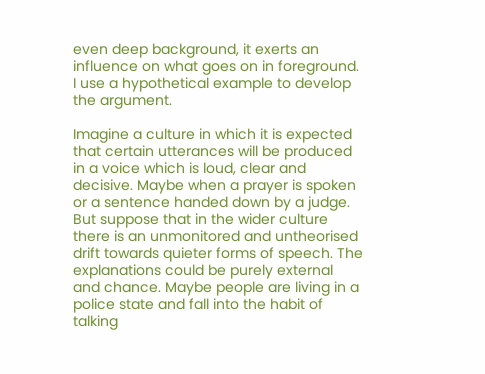even deep background, it exerts an influence on what goes on in foreground. I use a hypothetical example to develop the argument.

Imagine a culture in which it is expected that certain utterances will be produced in a voice which is loud, clear and decisive. Maybe when a prayer is spoken or a sentence handed down by a judge. But suppose that in the wider culture there is an unmonitored and untheorised drift towards quieter forms of speech. The explanations could be purely external and chance. Maybe people are living in a police state and fall into the habit of talking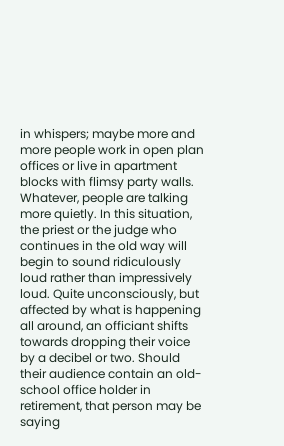in whispers; maybe more and more people work in open plan offices or live in apartment blocks with flimsy party walls. Whatever, people are talking more quietly. In this situation, the priest or the judge who continues in the old way will begin to sound ridiculously loud rather than impressively loud. Quite unconsciously, but affected by what is happening all around, an officiant shifts towards dropping their voice by a decibel or two. Should their audience contain an old-school office holder in retirement, that person may be saying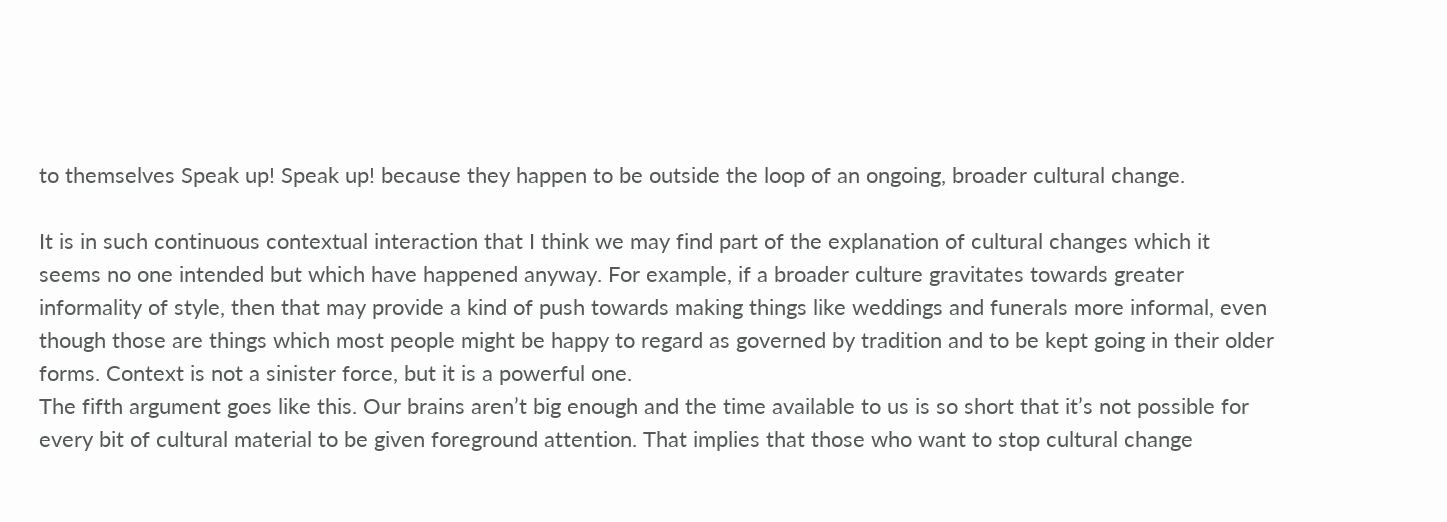to themselves Speak up! Speak up! because they happen to be outside the loop of an ongoing, broader cultural change.

It is in such continuous contextual interaction that I think we may find part of the explanation of cultural changes which it seems no one intended but which have happened anyway. For example, if a broader culture gravitates towards greater informality of style, then that may provide a kind of push towards making things like weddings and funerals more informal, even though those are things which most people might be happy to regard as governed by tradition and to be kept going in their older forms. Context is not a sinister force, but it is a powerful one.
The fifth argument goes like this. Our brains aren’t big enough and the time available to us is so short that it’s not possible for every bit of cultural material to be given foreground attention. That implies that those who want to stop cultural change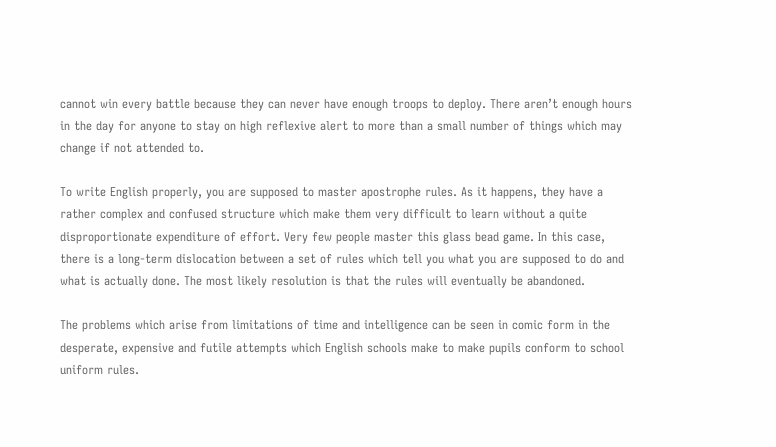cannot win every battle because they can never have enough troops to deploy. There aren’t enough hours in the day for anyone to stay on high reflexive alert to more than a small number of things which may change if not attended to.

To write English properly, you are supposed to master apostrophe rules. As it happens, they have a rather complex and confused structure which make them very difficult to learn without a quite disproportionate expenditure of effort. Very few people master this glass bead game. In this case, there is a long-term dislocation between a set of rules which tell you what you are supposed to do and what is actually done. The most likely resolution is that the rules will eventually be abandoned.

The problems which arise from limitations of time and intelligence can be seen in comic form in the desperate, expensive and futile attempts which English schools make to make pupils conform to school uniform rules.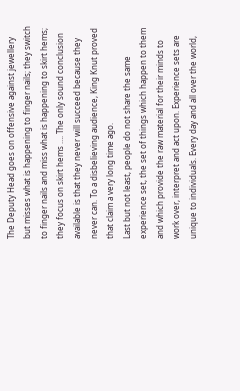The Deputy Head goes on offensive against jewellery but misses what is happening to finger nails; they switch to finger nails and miss what is happening to skirt hems; they focus on skirt hems …. The only sound conclusion available is that they never will succeed because they never can. To a disbelieving audience, King Knut proved that claim a very long time ago.
Last but not least, people do not share the same experience set, the set of things which happen to them and which provide the raw material for their minds to work over, interpret and act upon. Experience sets are unique to individuals. Every day and all over the world,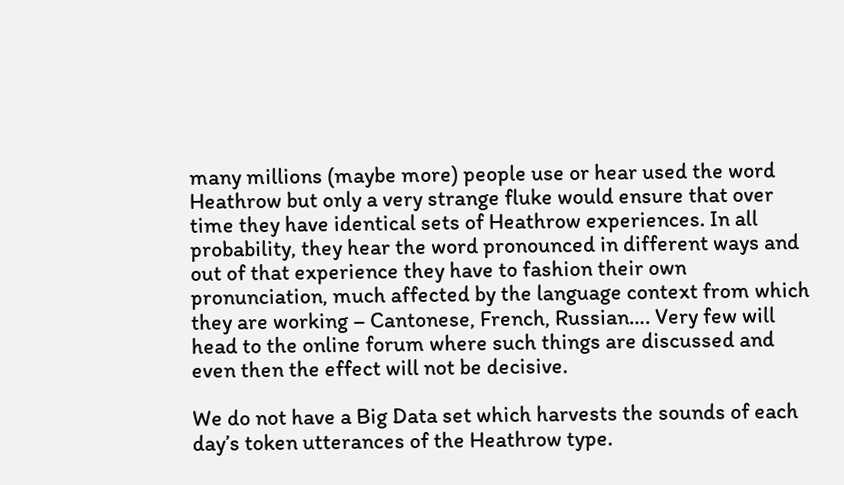many millions (maybe more) people use or hear used the word Heathrow but only a very strange fluke would ensure that over time they have identical sets of Heathrow experiences. In all probability, they hear the word pronounced in different ways and out of that experience they have to fashion their own pronunciation, much affected by the language context from which they are working – Cantonese, French, Russian…. Very few will head to the online forum where such things are discussed and even then the effect will not be decisive.

We do not have a Big Data set which harvests the sounds of each day’s token utterances of the Heathrow type.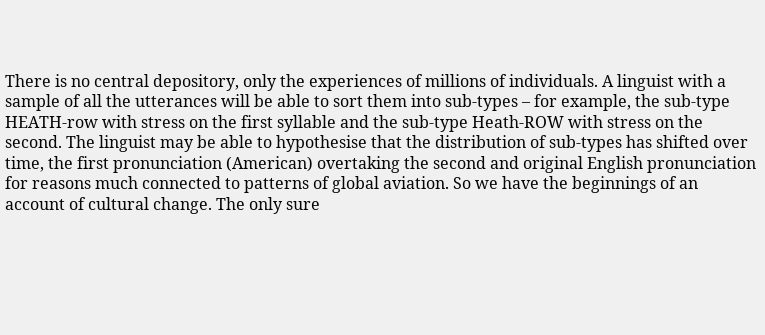There is no central depository, only the experiences of millions of individuals. A linguist with a sample of all the utterances will be able to sort them into sub-types – for example, the sub-type HEATH-row with stress on the first syllable and the sub-type Heath-ROW with stress on the second. The linguist may be able to hypothesise that the distribution of sub-types has shifted over time, the first pronunciation (American) overtaking the second and original English pronunciation for reasons much connected to patterns of global aviation. So we have the beginnings of an account of cultural change. The only sure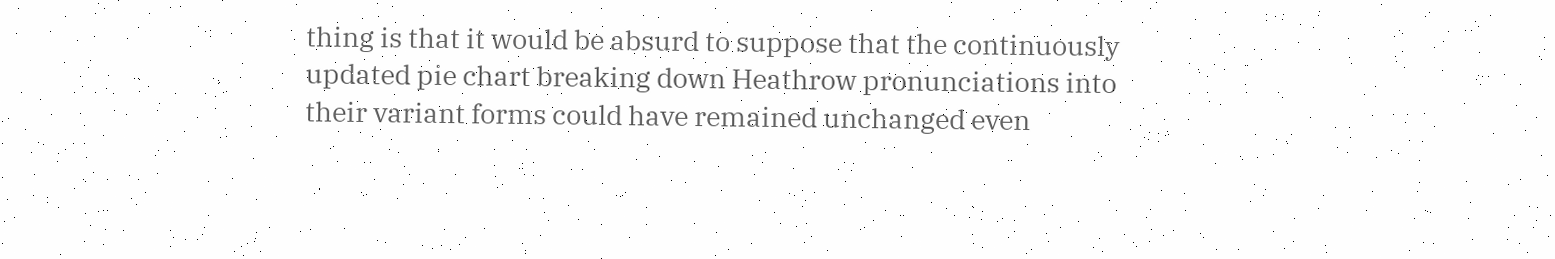thing is that it would be absurd to suppose that the continuously updated pie chart breaking down Heathrow pronunciations into their variant forms could have remained unchanged even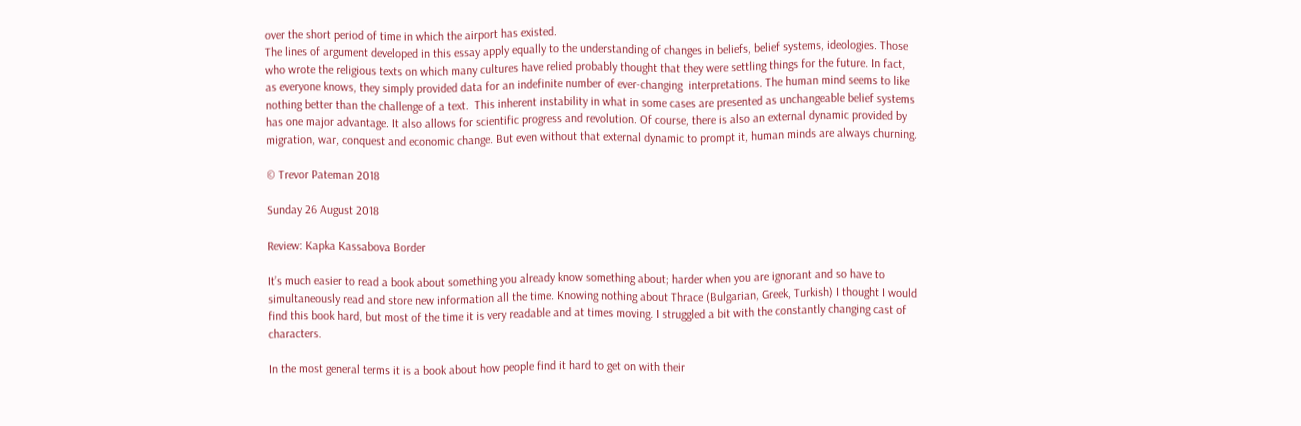over the short period of time in which the airport has existed.
The lines of argument developed in this essay apply equally to the understanding of changes in beliefs, belief systems, ideologies. Those who wrote the religious texts on which many cultures have relied probably thought that they were settling things for the future. In fact, as everyone knows, they simply provided data for an indefinite number of ever-changing  interpretations. The human mind seems to like nothing better than the challenge of a text.  This inherent instability in what in some cases are presented as unchangeable belief systems has one major advantage. It also allows for scientific progress and revolution. Of course, there is also an external dynamic provided by migration, war, conquest and economic change. But even without that external dynamic to prompt it, human minds are always churning.

© Trevor Pateman 2018

Sunday 26 August 2018

Review: Kapka Kassabova Border

It’s much easier to read a book about something you already know something about; harder when you are ignorant and so have to simultaneously read and store new information all the time. Knowing nothing about Thrace (Bulgarian, Greek, Turkish) I thought I would find this book hard, but most of the time it is very readable and at times moving. I struggled a bit with the constantly changing cast of characters.

In the most general terms it is a book about how people find it hard to get on with their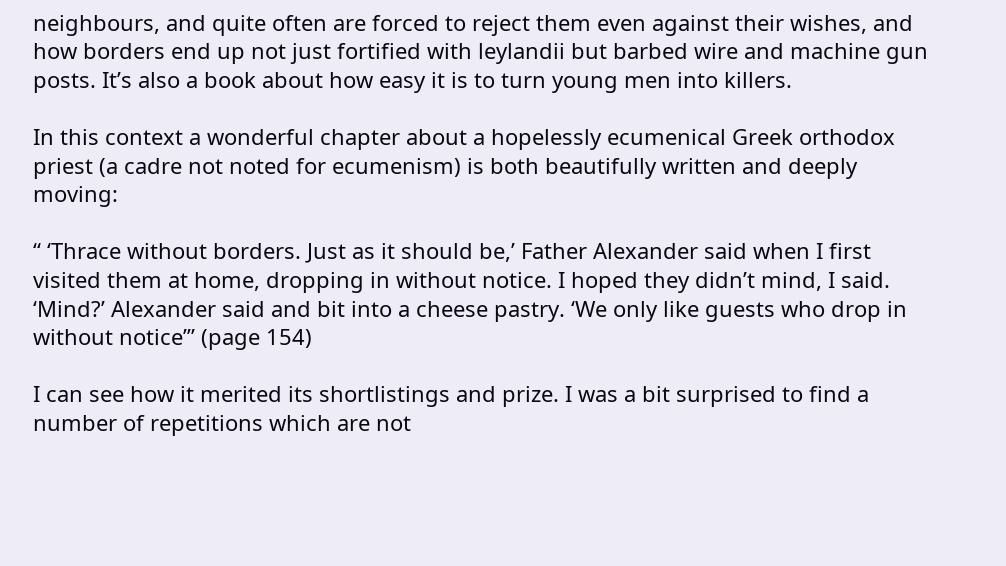neighbours, and quite often are forced to reject them even against their wishes, and how borders end up not just fortified with leylandii but barbed wire and machine gun posts. It’s also a book about how easy it is to turn young men into killers.

In this context a wonderful chapter about a hopelessly ecumenical Greek orthodox priest (a cadre not noted for ecumenism) is both beautifully written and deeply moving:

“ ‘Thrace without borders. Just as it should be,’ Father Alexander said when I first visited them at home, dropping in without notice. I hoped they didn’t mind, I said.
‘Mind?’ Alexander said and bit into a cheese pastry. ‘We only like guests who drop in without notice’” (page 154)

I can see how it merited its shortlistings and prize. I was a bit surprised to find a number of repetitions which are not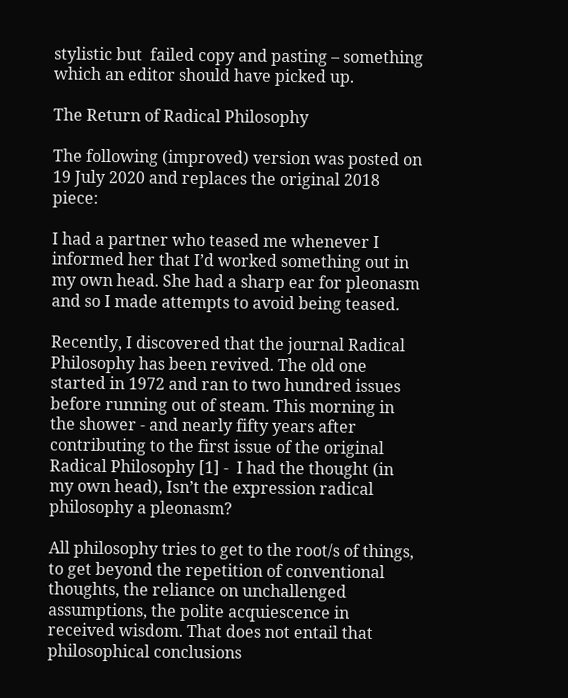stylistic but  failed copy and pasting – something which an editor should have picked up.

The Return of Radical Philosophy

The following (improved) version was posted on 19 July 2020 and replaces the original 2018 piece:

I had a partner who teased me whenever I informed her that I’d worked something out in my own head. She had a sharp ear for pleonasm and so I made attempts to avoid being teased.

Recently, I discovered that the journal Radical Philosophy has been revived. The old one started in 1972 and ran to two hundred issues before running out of steam. This morning in the shower - and nearly fifty years after contributing to the first issue of the original Radical Philosophy [1] -  I had the thought (in my own head), Isn’t the expression radical philosophy a pleonasm?

All philosophy tries to get to the root/s of things, to get beyond the repetition of conventional thoughts, the reliance on unchallenged assumptions, the polite acquiescence in received wisdom. That does not entail that philosophical conclusions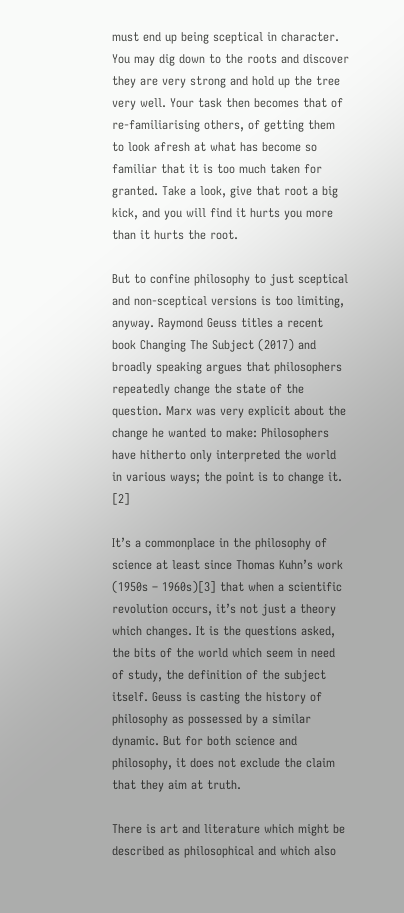must end up being sceptical in character. You may dig down to the roots and discover they are very strong and hold up the tree very well. Your task then becomes that of re-familiarising others, of getting them to look afresh at what has become so familiar that it is too much taken for granted. Take a look, give that root a big kick, and you will find it hurts you more than it hurts the root.

But to confine philosophy to just sceptical and non-sceptical versions is too limiting, anyway. Raymond Geuss titles a recent book Changing The Subject (2017) and broadly speaking argues that philosophers repeatedly change the state of the question. Marx was very explicit about the change he wanted to make: Philosophers have hitherto only interpreted the world in various ways; the point is to change it. [2]

It’s a commonplace in the philosophy of science at least since Thomas Kuhn’s work (1950s – 1960s)[3] that when a scientific revolution occurs, it’s not just a theory which changes. It is the questions asked, the bits of the world which seem in need of study, the definition of the subject itself. Geuss is casting the history of philosophy as possessed by a similar dynamic. But for both science and philosophy, it does not exclude the claim that they aim at truth.

There is art and literature which might be described as philosophical and which also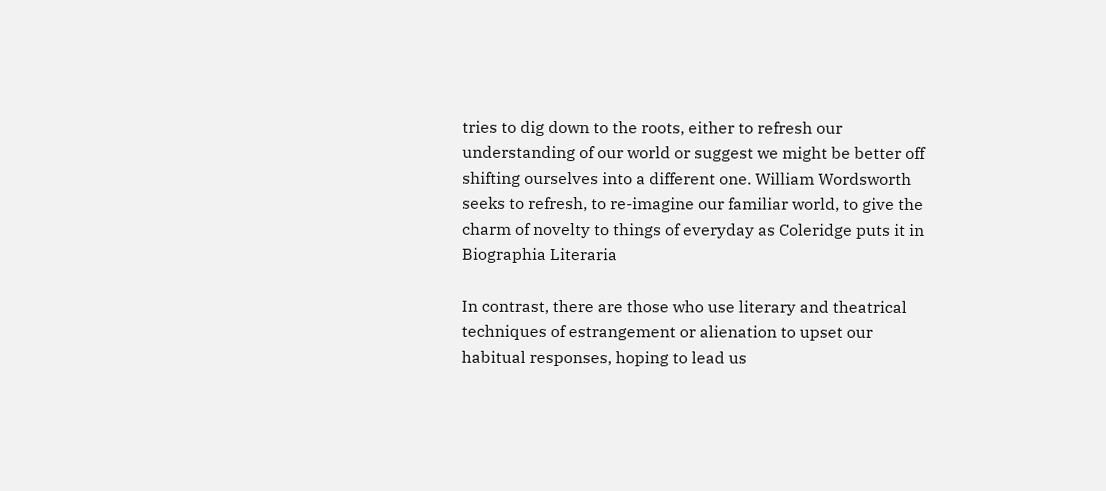tries to dig down to the roots, either to refresh our understanding of our world or suggest we might be better off shifting ourselves into a different one. William Wordsworth seeks to refresh, to re-imagine our familiar world, to give the charm of novelty to things of everyday as Coleridge puts it in Biographia Literaria

In contrast, there are those who use literary and theatrical techniques of estrangement or alienation to upset our habitual responses, hoping to lead us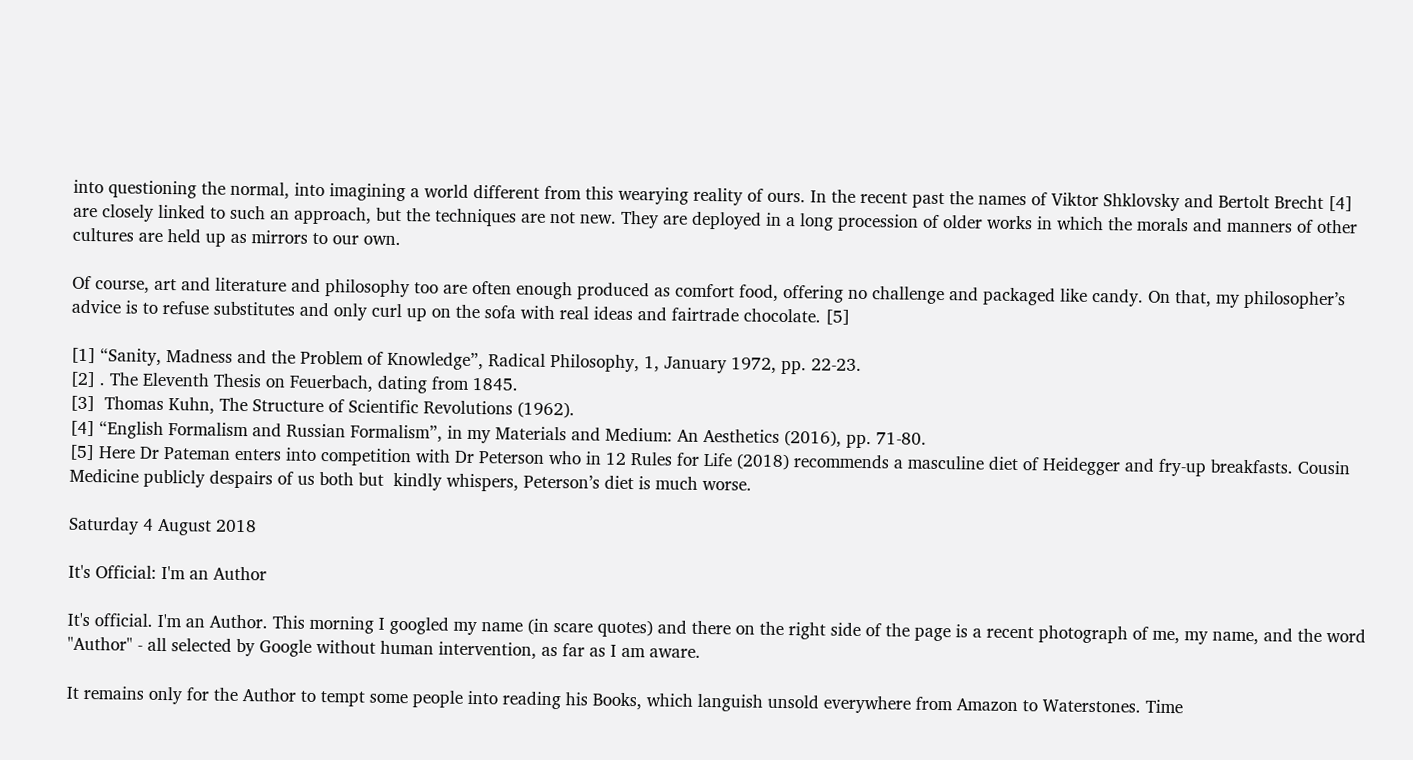into questioning the normal, into imagining a world different from this wearying reality of ours. In the recent past the names of Viktor Shklovsky and Bertolt Brecht [4] are closely linked to such an approach, but the techniques are not new. They are deployed in a long procession of older works in which the morals and manners of other cultures are held up as mirrors to our own.

Of course, art and literature and philosophy too are often enough produced as comfort food, offering no challenge and packaged like candy. On that, my philosopher’s advice is to refuse substitutes and only curl up on the sofa with real ideas and fairtrade chocolate. [5]

[1] “Sanity, Madness and the Problem of Knowledge”, Radical Philosophy, 1, January 1972, pp. 22-23.
[2] . The Eleventh Thesis on Feuerbach, dating from 1845.
[3]  Thomas Kuhn, The Structure of Scientific Revolutions (1962).
[4] “English Formalism and Russian Formalism”, in my Materials and Medium: An Aesthetics (2016), pp. 71-80.
[5] Here Dr Pateman enters into competition with Dr Peterson who in 12 Rules for Life (2018) recommends a masculine diet of Heidegger and fry-up breakfasts. Cousin Medicine publicly despairs of us both but  kindly whispers, Peterson’s diet is much worse.

Saturday 4 August 2018

It's Official: I'm an Author

It's official. I'm an Author. This morning I googled my name (in scare quotes) and there on the right side of the page is a recent photograph of me, my name, and the word "Author" - all selected by Google without human intervention, as far as I am aware.

It remains only for the Author to tempt some people into reading his Books, which languish unsold everywhere from Amazon to Waterstones. Time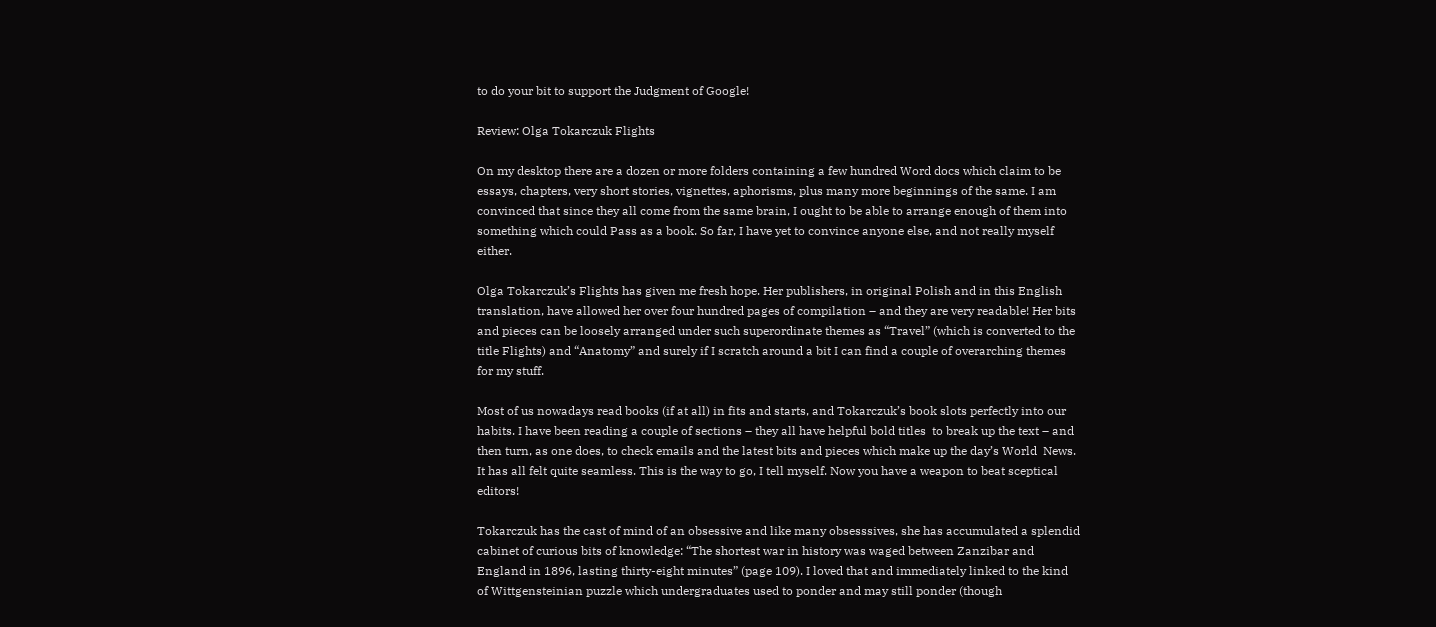to do your bit to support the Judgment of Google!

Review: Olga Tokarczuk Flights

On my desktop there are a dozen or more folders containing a few hundred Word docs which claim to be essays, chapters, very short stories, vignettes, aphorisms, plus many more beginnings of the same. I am convinced that since they all come from the same brain, I ought to be able to arrange enough of them into something which could Pass as a book. So far, I have yet to convince anyone else, and not really myself either.

Olga Tokarczuk’s Flights has given me fresh hope. Her publishers, in original Polish and in this English translation, have allowed her over four hundred pages of compilation – and they are very readable! Her bits and pieces can be loosely arranged under such superordinate themes as “Travel” (which is converted to the title Flights) and “Anatomy” and surely if I scratch around a bit I can find a couple of overarching themes for my stuff.

Most of us nowadays read books (if at all) in fits and starts, and Tokarczuk’s book slots perfectly into our habits. I have been reading a couple of sections – they all have helpful bold titles  to break up the text – and then turn, as one does, to check emails and the latest bits and pieces which make up the day’s World  News. It has all felt quite seamless. This is the way to go, I tell myself. Now you have a weapon to beat sceptical editors!

Tokarczuk has the cast of mind of an obsessive and like many obsesssives, she has accumulated a splendid cabinet of curious bits of knowledge: “The shortest war in history was waged between Zanzibar and England in 1896, lasting thirty-eight minutes” (page 109). I loved that and immediately linked to the kind of Wittgensteinian puzzle which undergraduates used to ponder and may still ponder (though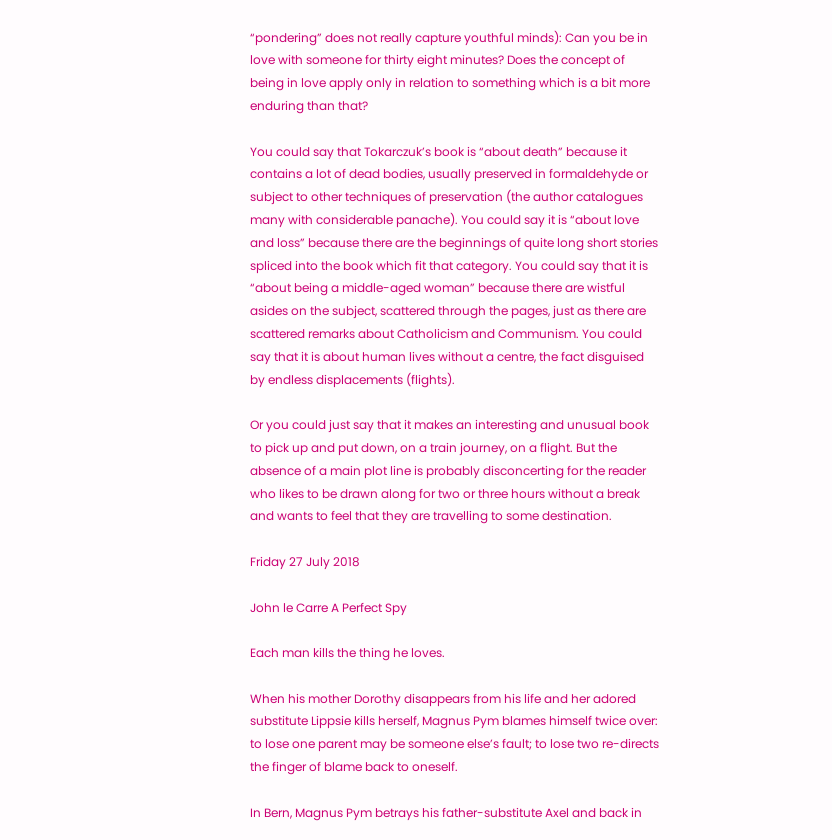“pondering” does not really capture youthful minds): Can you be in love with someone for thirty eight minutes? Does the concept of being in love apply only in relation to something which is a bit more enduring than that?

You could say that Tokarczuk’s book is “about death” because it contains a lot of dead bodies, usually preserved in formaldehyde or subject to other techniques of preservation (the author catalogues many with considerable panache). You could say it is “about love and loss” because there are the beginnings of quite long short stories spliced into the book which fit that category. You could say that it is “about being a middle-aged woman” because there are wistful  asides on the subject, scattered through the pages, just as there are scattered remarks about Catholicism and Communism. You could say that it is about human lives without a centre, the fact disguised by endless displacements (flights).

Or you could just say that it makes an interesting and unusual book to pick up and put down, on a train journey, on a flight. But the absence of a main plot line is probably disconcerting for the reader who likes to be drawn along for two or three hours without a break and wants to feel that they are travelling to some destination.

Friday 27 July 2018

John le Carre A Perfect Spy

Each man kills the thing he loves.

When his mother Dorothy disappears from his life and her adored substitute Lippsie kills herself, Magnus Pym blames himself twice over: to lose one parent may be someone else’s fault; to lose two re-directs the finger of blame back to oneself.

In Bern, Magnus Pym betrays his father-substitute Axel and back in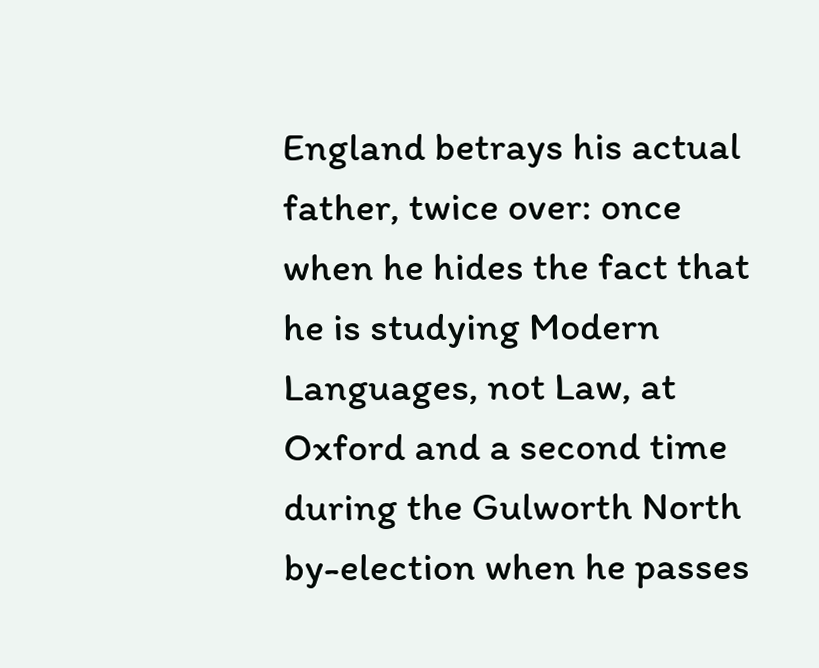England betrays his actual father, twice over: once when he hides the fact that he is studying Modern Languages, not Law, at Oxford and a second time during the Gulworth North by-election when he passes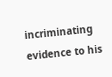incriminating evidence to his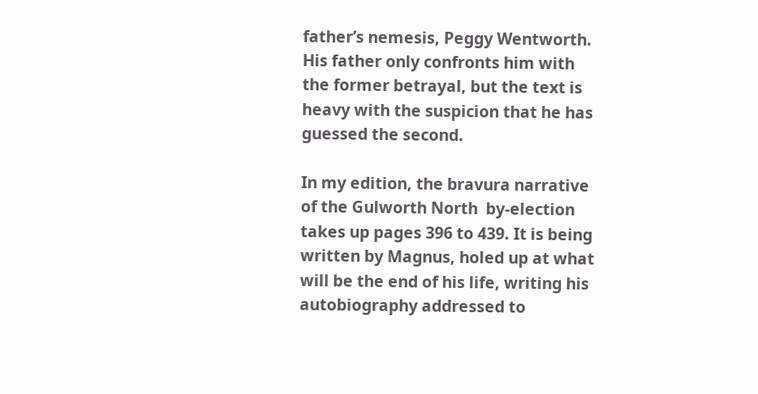father’s nemesis, Peggy Wentworth. His father only confronts him with the former betrayal, but the text is heavy with the suspicion that he has guessed the second.

In my edition, the bravura narrative of the Gulworth North  by-election takes up pages 396 to 439. It is being written by Magnus, holed up at what will be the end of his life, writing his autobiography addressed to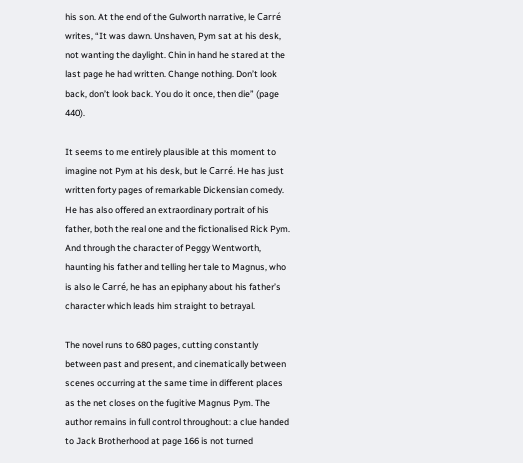his son. At the end of the Gulworth narrative, le Carré writes, “It was dawn. Unshaven, Pym sat at his desk, not wanting the daylight. Chin in hand he stared at the last page he had written. Change nothing. Don’t look back, don’t look back. You do it once, then die” (page 440).

It seems to me entirely plausible at this moment to imagine not Pym at his desk, but le Carré. He has just written forty pages of remarkable Dickensian comedy. He has also offered an extraordinary portrait of his father, both the real one and the fictionalised Rick Pym. And through the character of Peggy Wentworth, haunting his father and telling her tale to Magnus, who is also le Carré, he has an epiphany about his father’s character which leads him straight to betrayal.

The novel runs to 680 pages, cutting constantly between past and present, and cinematically between scenes occurring at the same time in different places as the net closes on the fugitive Magnus Pym. The author remains in full control throughout: a clue handed to Jack Brotherhood at page 166 is not turned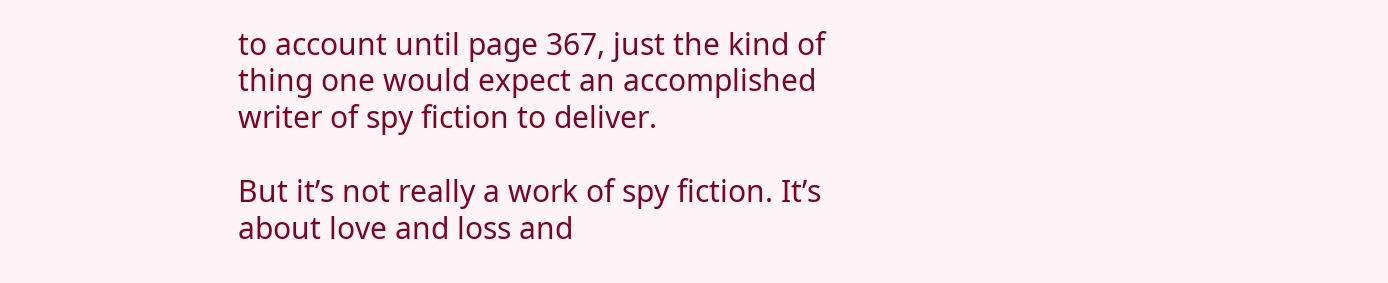to account until page 367, just the kind of thing one would expect an accomplished writer of spy fiction to deliver.

But it’s not really a work of spy fiction. It’s about love and loss and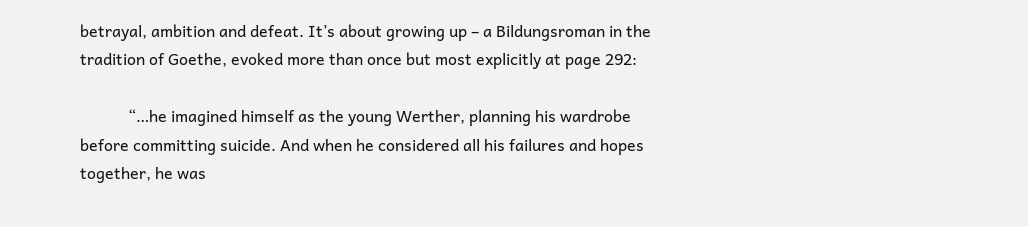betrayal, ambition and defeat. It’s about growing up – a Bildungsroman in the tradition of Goethe, evoked more than once but most explicitly at page 292:

            “…he imagined himself as the young Werther, planning his wardrobe before committing suicide. And when he considered all his failures and hopes together, he was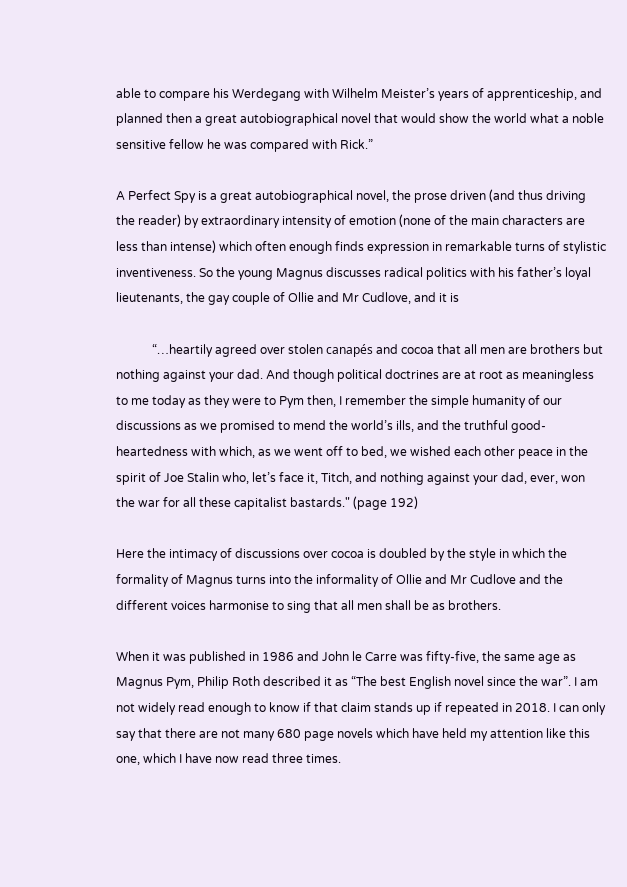able to compare his Werdegang with Wilhelm Meister’s years of apprenticeship, and planned then a great autobiographical novel that would show the world what a noble sensitive fellow he was compared with Rick.”

A Perfect Spy is a great autobiographical novel, the prose driven (and thus driving the reader) by extraordinary intensity of emotion (none of the main characters are less than intense) which often enough finds expression in remarkable turns of stylistic inventiveness. So the young Magnus discusses radical politics with his father’s loyal lieutenants, the gay couple of Ollie and Mr Cudlove, and it is

            “…heartily agreed over stolen canapés and cocoa that all men are brothers but nothing against your dad. And though political doctrines are at root as meaningless to me today as they were to Pym then, I remember the simple humanity of our discussions as we promised to mend the world’s ills, and the truthful good-heartedness with which, as we went off to bed, we wished each other peace in the spirit of Joe Stalin who, let’s face it, Titch, and nothing against your dad, ever, won the war for all these capitalist bastards." (page 192)

Here the intimacy of discussions over cocoa is doubled by the style in which the formality of Magnus turns into the informality of Ollie and Mr Cudlove and the different voices harmonise to sing that all men shall be as brothers.

When it was published in 1986 and John le Carre was fifty-five, the same age as Magnus Pym, Philip Roth described it as “The best English novel since the war”. I am not widely read enough to know if that claim stands up if repeated in 2018. I can only say that there are not many 680 page novels which have held my attention like this one, which I have now read three times.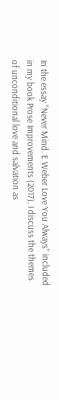In the essay “Never Mind. E Weber Love You Always” included in my book Prose Improvements (2017), I discuss the themes of unconditional love and salvation as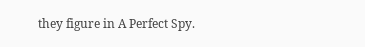they figure in A Perfect Spy.